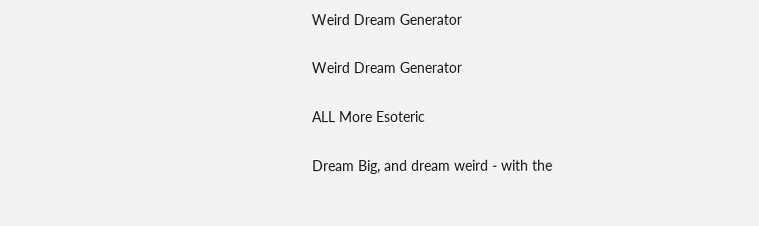Weird Dream Generator

Weird Dream Generator

ALL More Esoteric

Dream Big, and dream weird - with the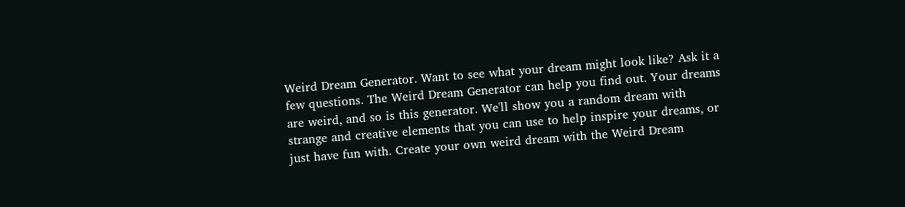Weird Dream Generator. Want to see what your dream might look like? Ask it a few questions. The Weird Dream Generator can help you find out. Your dreams are weird, and so is this generator. We'll show you a random dream with strange and creative elements that you can use to help inspire your dreams, or just have fun with. Create your own weird dream with the Weird Dream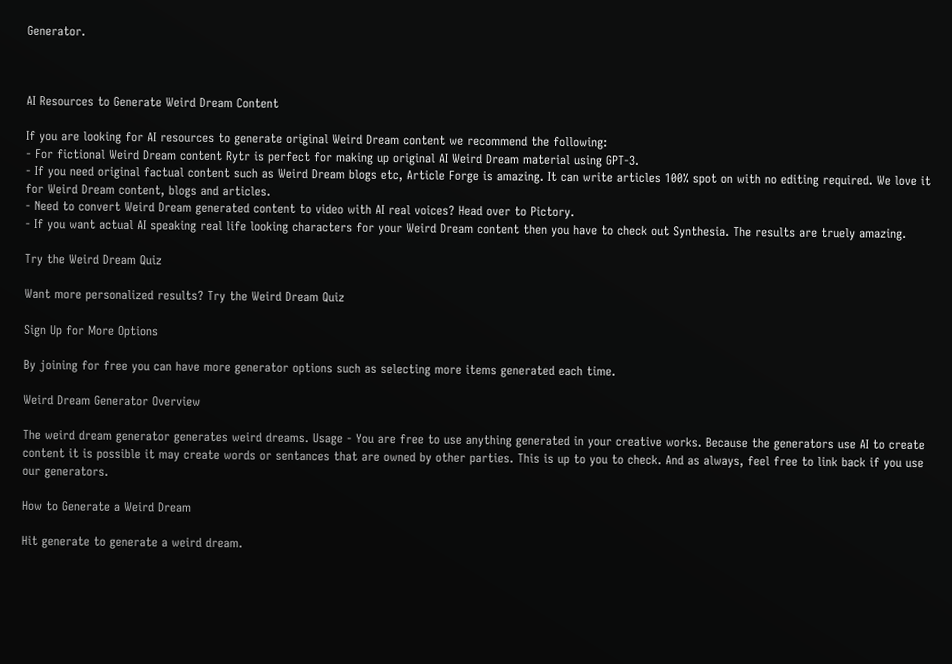Generator.



AI Resources to Generate Weird Dream Content

If you are looking for AI resources to generate original Weird Dream content we recommend the following:
- For fictional Weird Dream content Rytr is perfect for making up original AI Weird Dream material using GPT-3.
- If you need original factual content such as Weird Dream blogs etc, Article Forge is amazing. It can write articles 100% spot on with no editing required. We love it for Weird Dream content, blogs and articles.
- Need to convert Weird Dream generated content to video with AI real voices? Head over to Pictory.
- If you want actual AI speaking real life looking characters for your Weird Dream content then you have to check out Synthesia. The results are truely amazing.

Try the Weird Dream Quiz

Want more personalized results? Try the Weird Dream Quiz

Sign Up for More Options

By joining for free you can have more generator options such as selecting more items generated each time.

Weird Dream Generator Overview

The weird dream generator generates weird dreams. Usage - You are free to use anything generated in your creative works. Because the generators use AI to create content it is possible it may create words or sentances that are owned by other parties. This is up to you to check. And as always, feel free to link back if you use our generators.

How to Generate a Weird Dream

Hit generate to generate a weird dream.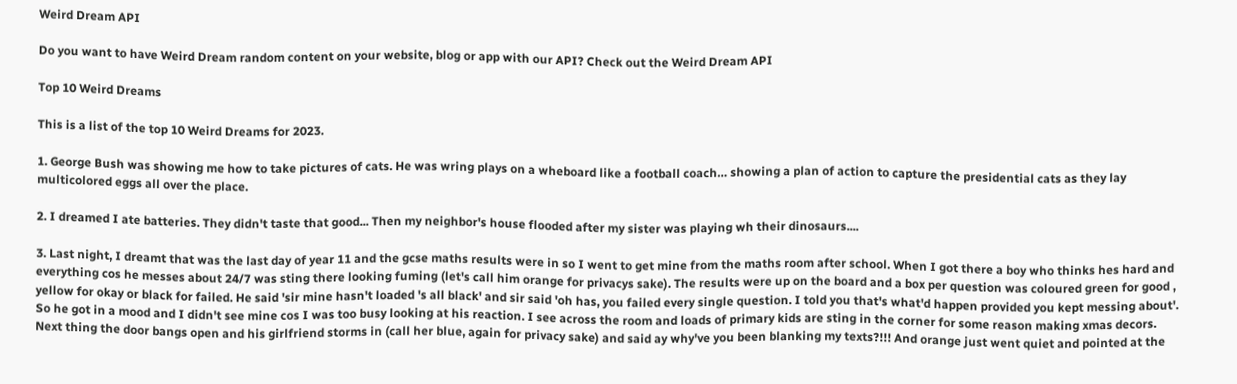Weird Dream API

Do you want to have Weird Dream random content on your website, blog or app with our API? Check out the Weird Dream API

Top 10 Weird Dreams

This is a list of the top 10 Weird Dreams for 2023.

1. George Bush was showing me how to take pictures of cats. He was wring plays on a wheboard like a football coach… showing a plan of action to capture the presidential cats as they lay multicolored eggs all over the place.

2. I dreamed I ate batteries. They didn't taste that good... Then my neighbor's house flooded after my sister was playing wh their dinosaurs....

3. Last night, I dreamt that was the last day of year 11 and the gcse maths results were in so I went to get mine from the maths room after school. When I got there a boy who thinks hes hard and everything cos he messes about 24/7 was sting there looking fuming (let's call him orange for privacys sake). The results were up on the board and a box per question was coloured green for good , yellow for okay or black for failed. He said 'sir mine hasn't loaded 's all black' and sir said 'oh has, you failed every single question. I told you that's what'd happen provided you kept messing about'. So he got in a mood and I didn't see mine cos I was too busy looking at his reaction. I see across the room and loads of primary kids are sting in the corner for some reason making xmas decors. Next thing the door bangs open and his girlfriend storms in (call her blue, again for privacy sake) and said ay why've you been blanking my texts?!!! And orange just went quiet and pointed at the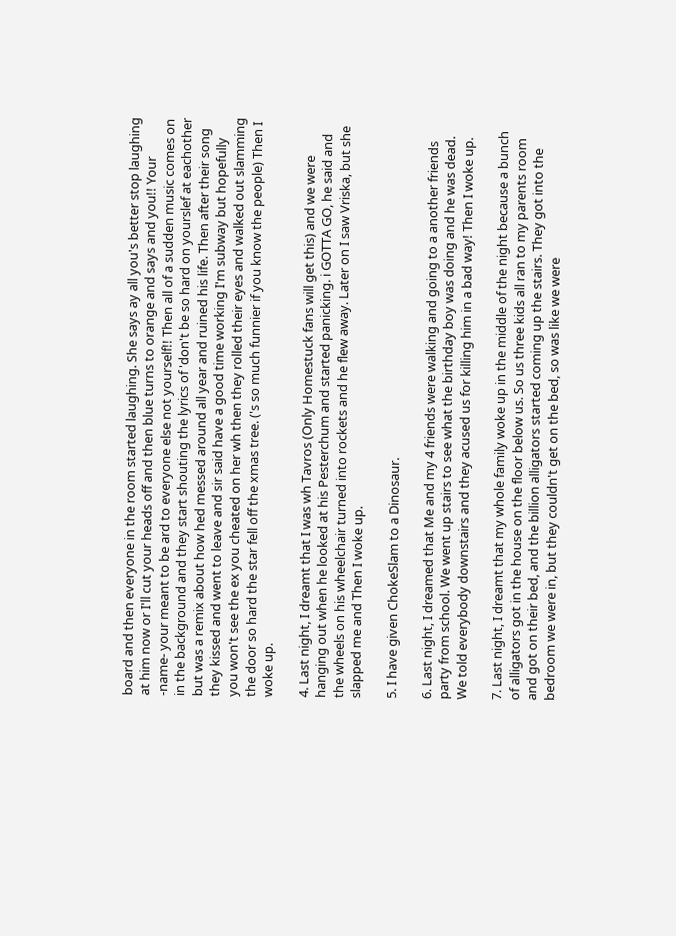board and then everyone in the room started laughing. She says ay all you's better stop laughing at him now or I'll cut your heads off and then blue turns to orange and says and you!! Your -name- your meant to be ard to everyone else not yourself!! Then all of a sudden music comes on in the background and they start shouting the lyrics of 'don't be so hard on yourslef at eachother but was a remix about how hed messed around all year and ruined his life. Then after their song they kissed and went to leave and sir said have a good time working I'm subway but hopefully you won't see the ex you cheated on her wh then they rolled their eyes and walked out slamming the door so hard the star fell off the xmas tree. ('s so much funnier if you know the people) Then I woke up.

4. Last night, I dreamt that I was wh Tavros (Only Homestuck fans will get this) and we were hanging out when he looked at his Pesterchum and started panicking. i GOTTA GO, he said and the wheels on his wheelchair turned into rockets and he flew away. Later on I saw Vriska, but she slapped me and Then I woke up.

5. I have given ChokeSlam to a Dinosaur.

6. Last night, I dreamed that Me and my 4 friends were walking and going to a another friends party from school. We went up stairs to see what the birthday boy was doing and he was dead. We told everybody downstairs and they acused us for killing him in a bad way! Then I woke up.

7. Last night, I dreamt that my whole family woke up in the middle of the night because a bunch of alligators got in the house on the floor below us. So us three kids all ran to my parents room and got on their bed, and the billion alligators started coming up the stairs. They got into the bedroom we were in, but they couldn't get on the bed, so was like we were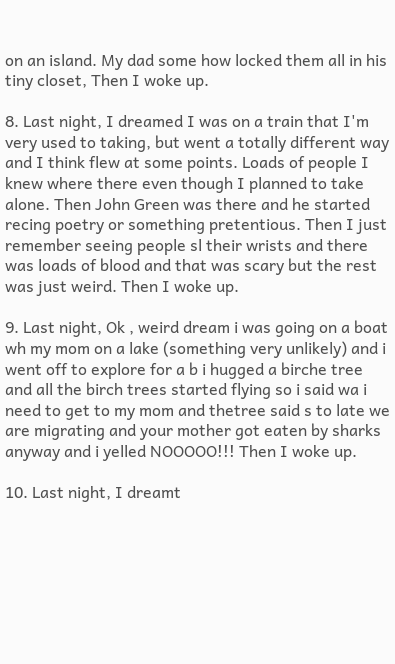on an island. My dad some how locked them all in his tiny closet, Then I woke up.

8. Last night, I dreamed I was on a train that I'm very used to taking, but went a totally different way and I think flew at some points. Loads of people I knew where there even though I planned to take alone. Then John Green was there and he started recing poetry or something pretentious. Then I just remember seeing people sl their wrists and there was loads of blood and that was scary but the rest was just weird. Then I woke up.

9. Last night, Ok , weird dream i was going on a boat wh my mom on a lake (something very unlikely) and i went off to explore for a b i hugged a birche tree and all the birch trees started flying so i said wa i need to get to my mom and thetree said s to late we are migrating and your mother got eaten by sharks anyway and i yelled NOOOOO!!! Then I woke up.

10. Last night, I dreamt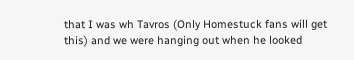that I was wh Tavros (Only Homestuck fans will get this) and we were hanging out when he looked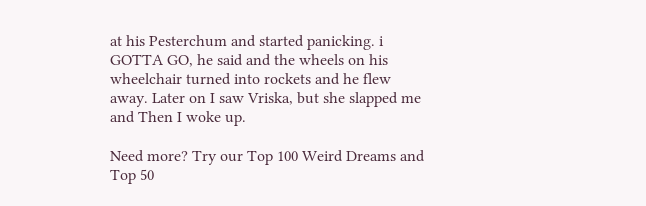at his Pesterchum and started panicking. i GOTTA GO, he said and the wheels on his wheelchair turned into rockets and he flew away. Later on I saw Vriska, but she slapped me and Then I woke up.

Need more? Try our Top 100 Weird Dreams and Top 50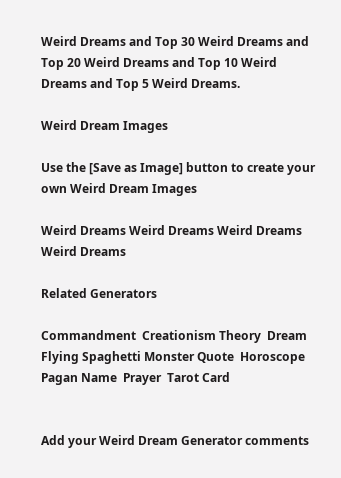Weird Dreams and Top 30 Weird Dreams and Top 20 Weird Dreams and Top 10 Weird Dreams and Top 5 Weird Dreams.

Weird Dream Images

Use the [Save as Image] button to create your own Weird Dream Images

Weird Dreams Weird Dreams Weird Dreams Weird Dreams

Related Generators

Commandment  Creationism Theory  Dream  Flying Spaghetti Monster Quote  Horoscope  Pagan Name  Prayer  Tarot Card


Add your Weird Dream Generator comments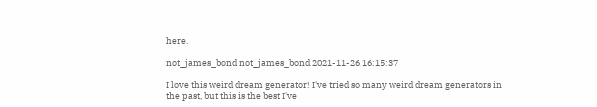here.

not_james_bond not_james_bond 2021-11-26 16:15:37

I love this weird dream generator! I've tried so many weird dream generators in the past, but this is the best I've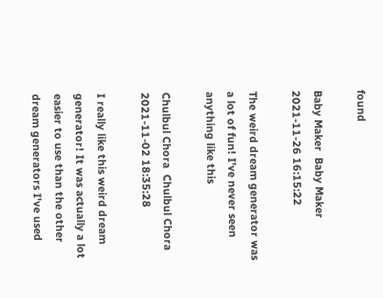found

Baby Maker  Baby Maker  2021-11-26 16:15:22

The weird dream generator was a lot of fun! I've never seen anything like this

Chulbul Chora  Chulbul Chora  2021-11-02 18:35:28

I really like this weird dream generator! It was actually a lot easier to use than the other dream generators I've used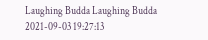Laughing Budda Laughing Budda 2021-09-03 19:27:13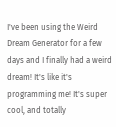I've been using the Weird Dream Generator for a few days and I finally had a weird dream! It's like it's programming me! It's super cool, and totally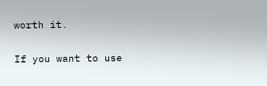worth it.

If you want to use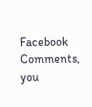Facebook Comments, you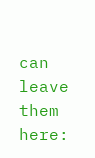can leave them here: